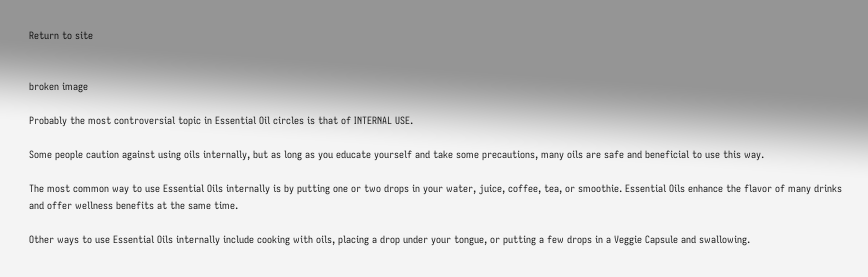Return to site


broken image

Probably the most controversial topic in Essential Oil circles is that of INTERNAL USE.

Some people caution against using oils internally, but as long as you educate yourself and take some precautions, many oils are safe and beneficial to use this way.

The most common way to use Essential Oils internally is by putting one or two drops in your water, juice, coffee, tea, or smoothie. Essential Oils enhance the flavor of many drinks and offer wellness benefits at the same time.

Other ways to use Essential Oils internally include cooking with oils, placing a drop under your tongue, or putting a few drops in a Veggie Capsule and swallowing.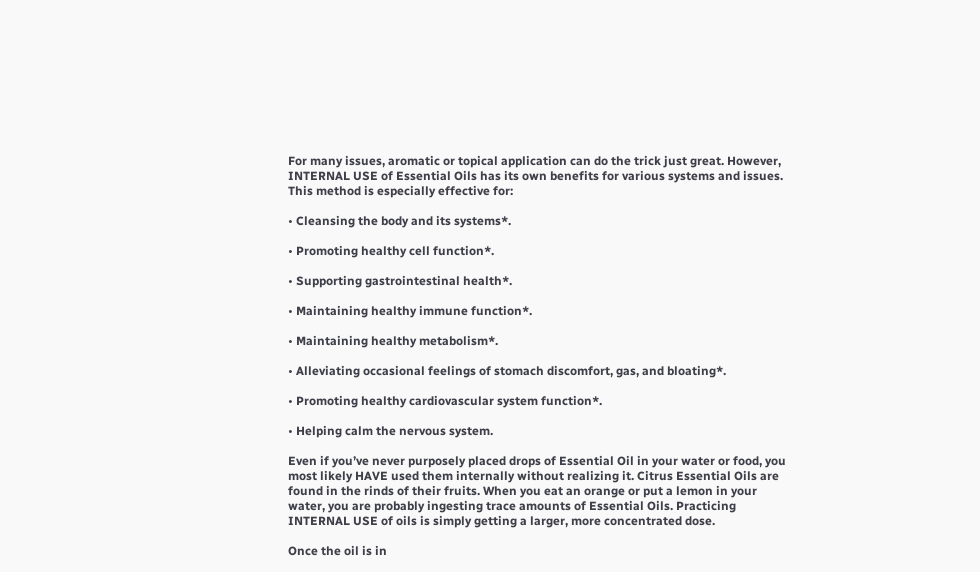For many issues, aromatic or topical application can do the trick just great. However, INTERNAL USE of Essential Oils has its own benefits for various systems and issues. This method is especially effective for:

• Cleansing the body and its systems*.

• Promoting healthy cell function*.

• Supporting gastrointestinal health*.

• Maintaining healthy immune function*.

• Maintaining healthy metabolism*.

• Alleviating occasional feelings of stomach discomfort, gas, and bloating*.

• Promoting healthy cardiovascular system function*.

• Helping calm the nervous system.

Even if you’ve never purposely placed drops of Essential Oil in your water or food, you most likely HAVE used them internally without realizing it. Citrus Essential Oils are found in the rinds of their fruits. When you eat an orange or put a lemon in your water, you are probably ingesting trace amounts of Essential Oils. Practicing INTERNAL USE of oils is simply getting a larger, more concentrated dose.

Once the oil is in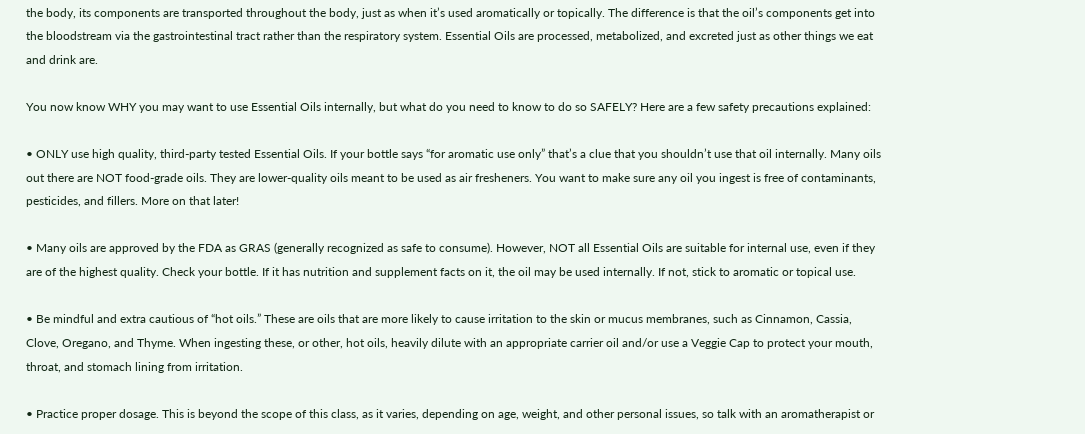the body, its components are transported throughout the body, just as when it’s used aromatically or topically. The difference is that the oil’s components get into the bloodstream via the gastrointestinal tract rather than the respiratory system. Essential Oils are processed, metabolized, and excreted just as other things we eat and drink are.

You now know WHY you may want to use Essential Oils internally, but what do you need to know to do so SAFELY? Here are a few safety precautions explained:

• ONLY use high quality, third-party tested Essential Oils. If your bottle says “for aromatic use only” that’s a clue that you shouldn’t use that oil internally. Many oils out there are NOT food-grade oils. They are lower-quality oils meant to be used as air fresheners. You want to make sure any oil you ingest is free of contaminants, pesticides, and fillers. More on that later!

• Many oils are approved by the FDA as GRAS (generally recognized as safe to consume). However, NOT all Essential Oils are suitable for internal use, even if they are of the highest quality. Check your bottle. If it has nutrition and supplement facts on it, the oil may be used internally. If not, stick to aromatic or topical use.

• Be mindful and extra cautious of “hot oils.” These are oils that are more likely to cause irritation to the skin or mucus membranes, such as Cinnamon, Cassia, Clove, Oregano, and Thyme. When ingesting these, or other, hot oils, heavily dilute with an appropriate carrier oil and/or use a Veggie Cap to protect your mouth, throat, and stomach lining from irritation.

• Practice proper dosage. This is beyond the scope of this class, as it varies, depending on age, weight, and other personal issues, so talk with an aromatherapist or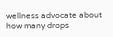wellness advocate about how many drops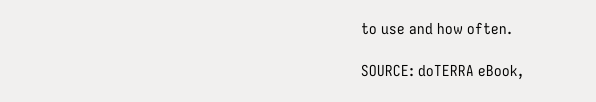to use and how often.

SOURCE: doTERRA eBook,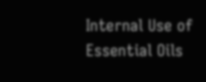Internal Use of Essential Oils